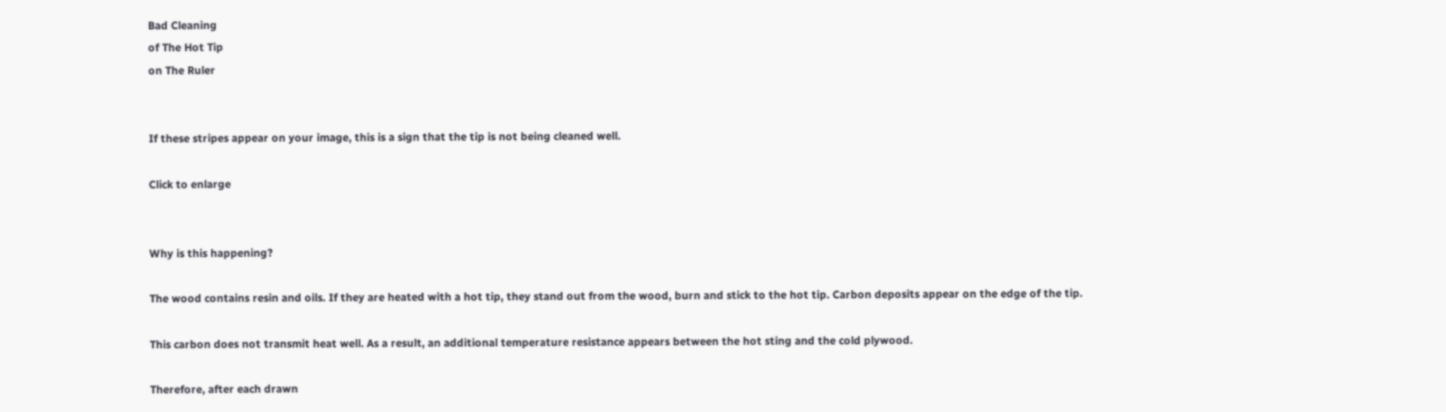Bad Cleaning
of The Hot Tip
on The Ruler


If these stripes appear on your image, this is a sign that the tip is not being cleaned well.

Click to enlarge


Why is this happening?

The wood contains resin and oils. If they are heated with a hot tip, they stand out from the wood, burn and stick to the hot tip. Carbon deposits appear on the edge of the tip.

This carbon does not transmit heat well. As a result, an additional temperature resistance appears between the hot sting and the cold plywood.

Therefore, after each drawn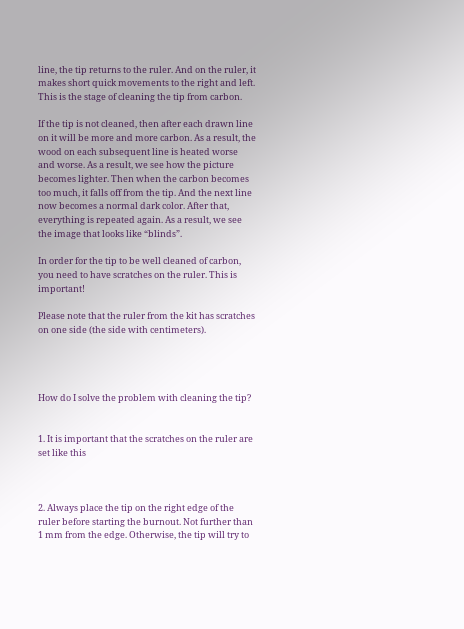line, the tip returns to the ruler. And on the ruler, it makes short quick movements to the right and left. This is the stage of cleaning the tip from carbon.

If the tip is not cleaned, then after each drawn line on it will be more and more carbon. As a result, the wood on each subsequent line is heated worse and worse. As a result, we see how the picture becomes lighter. Then when the carbon becomes too much, it falls off from the tip. And the next line now becomes a normal dark color. After that, everything is repeated again. As a result, we see the image that looks like “blinds”.

In order for the tip to be well cleaned of carbon, you need to have scratches on the ruler. This is important!

Please note that the ruler from the kit has scratches on one side (the side with centimeters).




How do I solve the problem with cleaning the tip?


1. It is important that the scratches on the ruler are set like this



2. Always place the tip on the right edge of the ruler before starting the burnout. Not further than 1 mm from the edge. Otherwise, the tip will try to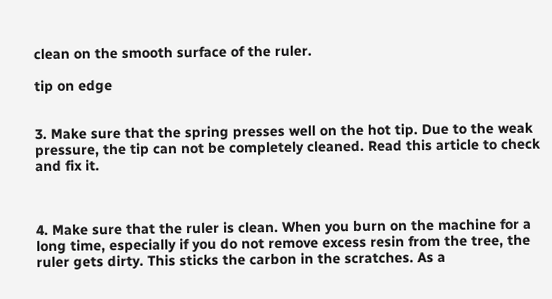clean on the smooth surface of the ruler.

tip on edge


3. Make sure that the spring presses well on the hot tip. Due to the weak pressure, the tip can not be completely cleaned. Read this article to check and fix it.



4. Make sure that the ruler is clean. When you burn on the machine for a long time, especially if you do not remove excess resin from the tree, the ruler gets dirty. This sticks the carbon in the scratches. As a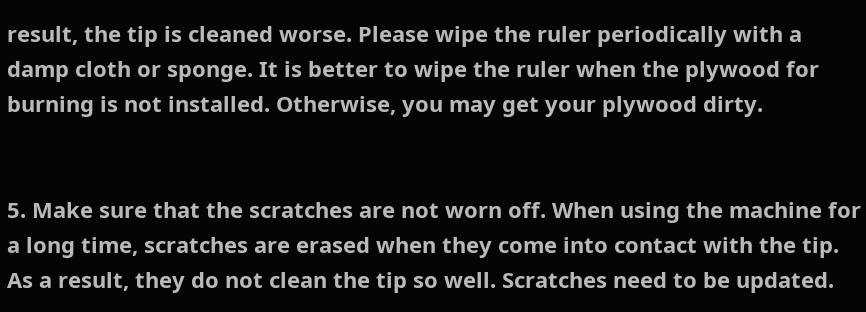result, the tip is cleaned worse. Please wipe the ruler periodically with a damp cloth or sponge. It is better to wipe the ruler when the plywood for burning is not installed. Otherwise, you may get your plywood dirty.


5. Make sure that the scratches are not worn off. When using the machine for a long time, scratches are erased when they come into contact with the tip. As a result, they do not clean the tip so well. Scratches need to be updated.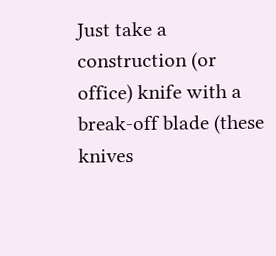Just take a construction (or office) knife with a break-off blade (these knives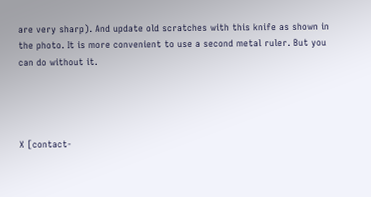are very sharp). And update old scratches with this knife as shown in the photo. It is more convenient to use a second metal ruler. But you can do without it.




X [contact-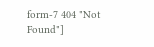form-7 404 "Not Found"]